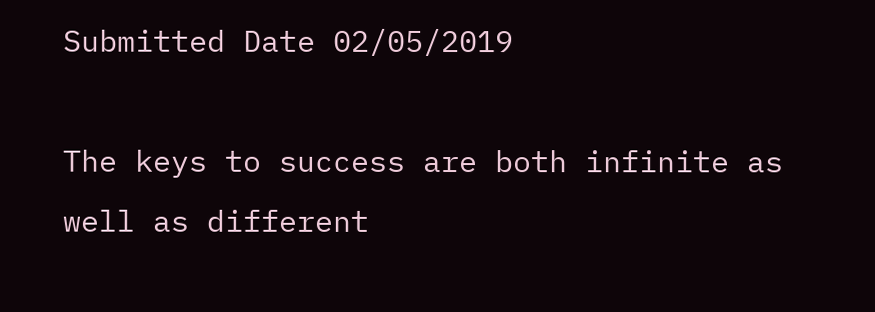Submitted Date 02/05/2019

The keys to success are both infinite as well as different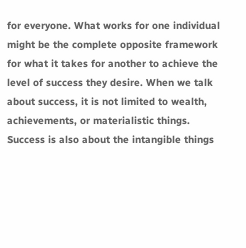for everyone. What works for one individual might be the complete opposite framework for what it takes for another to achieve the level of success they desire. When we talk about success, it is not limited to wealth, achievements, or materialistic things. Success is also about the intangible things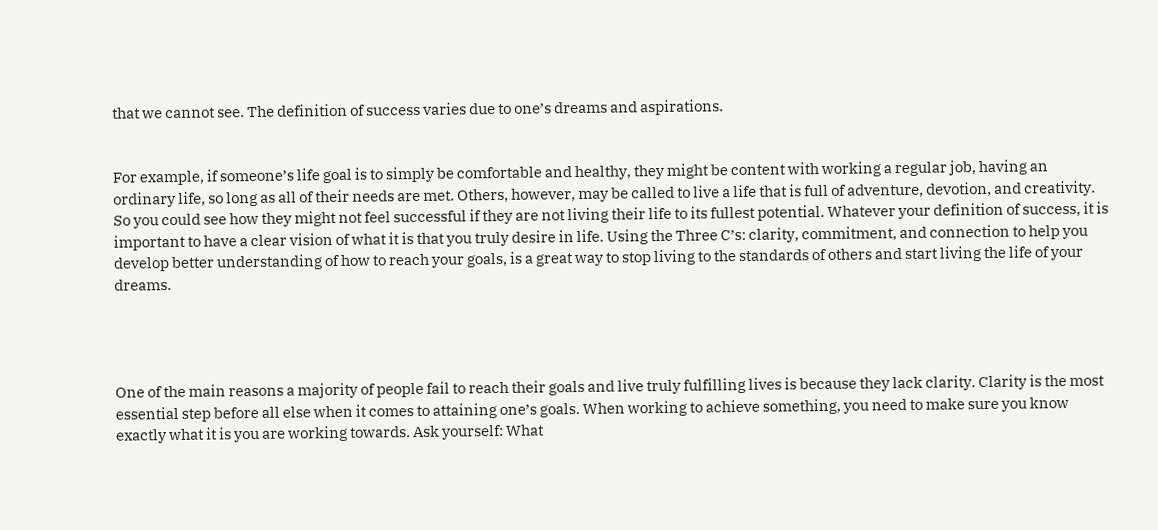that we cannot see. The definition of success varies due to one’s dreams and aspirations.


For example, if someone’s life goal is to simply be comfortable and healthy, they might be content with working a regular job, having an ordinary life, so long as all of their needs are met. Others, however, may be called to live a life that is full of adventure, devotion, and creativity. So you could see how they might not feel successful if they are not living their life to its fullest potential. Whatever your definition of success, it is important to have a clear vision of what it is that you truly desire in life. Using the Three C’s: clarity, commitment, and connection to help you develop better understanding of how to reach your goals, is a great way to stop living to the standards of others and start living the life of your dreams.




One of the main reasons a majority of people fail to reach their goals and live truly fulfilling lives is because they lack clarity. Clarity is the most essential step before all else when it comes to attaining one’s goals. When working to achieve something, you need to make sure you know exactly what it is you are working towards. Ask yourself: What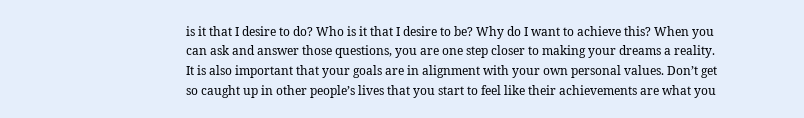is it that I desire to do? Who is it that I desire to be? Why do I want to achieve this? When you can ask and answer those questions, you are one step closer to making your dreams a reality. It is also important that your goals are in alignment with your own personal values. Don’t get so caught up in other people’s lives that you start to feel like their achievements are what you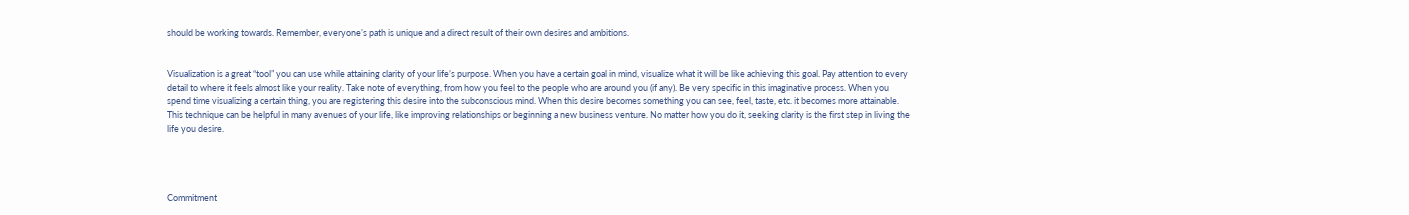should be working towards. Remember, everyone’s path is unique and a direct result of their own desires and ambitions.


Visualization is a great “tool” you can use while attaining clarity of your life’s purpose. When you have a certain goal in mind, visualize what it will be like achieving this goal. Pay attention to every detail to where it feels almost like your reality. Take note of everything, from how you feel to the people who are around you (if any). Be very specific in this imaginative process. When you spend time visualizing a certain thing, you are registering this desire into the subconscious mind. When this desire becomes something you can see, feel, taste, etc. it becomes more attainable. This technique can be helpful in many avenues of your life, like improving relationships or beginning a new business venture. No matter how you do it, seeking clarity is the first step in living the life you desire.




Commitment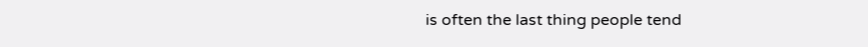is often the last thing people tend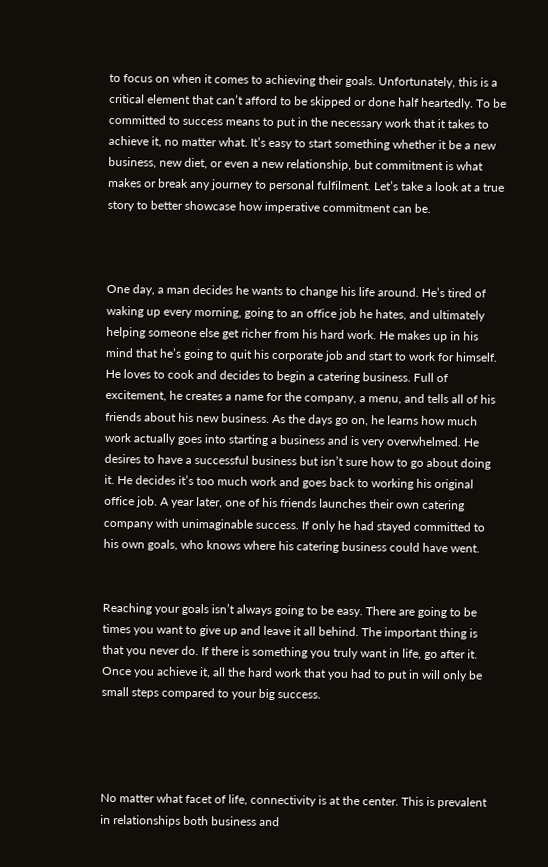to focus on when it comes to achieving their goals. Unfortunately, this is a critical element that can’t afford to be skipped or done half heartedly. To be committed to success means to put in the necessary work that it takes to achieve it, no matter what. It’s easy to start something whether it be a new business, new diet, or even a new relationship, but commitment is what makes or break any journey to personal fulfilment. Let’s take a look at a true story to better showcase how imperative commitment can be.



One day, a man decides he wants to change his life around. He’s tired of waking up every morning, going to an office job he hates, and ultimately helping someone else get richer from his hard work. He makes up in his mind that he’s going to quit his corporate job and start to work for himself. He loves to cook and decides to begin a catering business. Full of excitement, he creates a name for the company, a menu, and tells all of his friends about his new business. As the days go on, he learns how much work actually goes into starting a business and is very overwhelmed. He desires to have a successful business but isn’t sure how to go about doing it. He decides it’s too much work and goes back to working his original office job. A year later, one of his friends launches their own catering company with unimaginable success. If only he had stayed committed to his own goals, who knows where his catering business could have went.


Reaching your goals isn’t always going to be easy. There are going to be times you want to give up and leave it all behind. The important thing is that you never do. If there is something you truly want in life, go after it. Once you achieve it, all the hard work that you had to put in will only be small steps compared to your big success.




No matter what facet of life, connectivity is at the center. This is prevalent in relationships both business and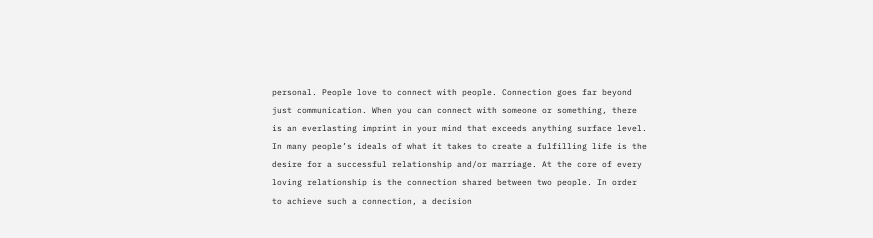personal. People love to connect with people. Connection goes far beyond just communication. When you can connect with someone or something, there is an everlasting imprint in your mind that exceeds anything surface level. In many people’s ideals of what it takes to create a fulfilling life is the desire for a successful relationship and/or marriage. At the core of every loving relationship is the connection shared between two people. In order to achieve such a connection, a decision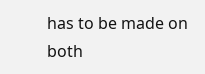has to be made on both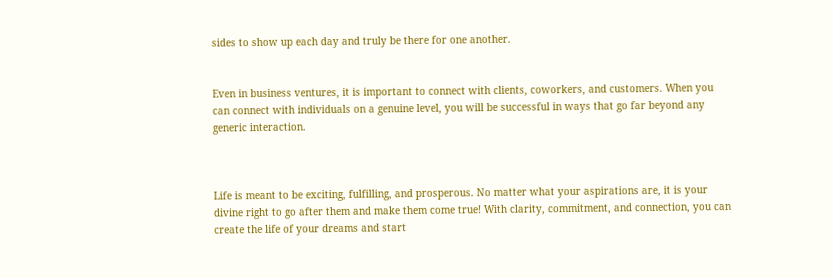sides to show up each day and truly be there for one another.


Even in business ventures, it is important to connect with clients, coworkers, and customers. When you can connect with individuals on a genuine level, you will be successful in ways that go far beyond any generic interaction.



Life is meant to be exciting, fulfilling, and prosperous. No matter what your aspirations are, it is your divine right to go after them and make them come true! With clarity, commitment, and connection, you can create the life of your dreams and start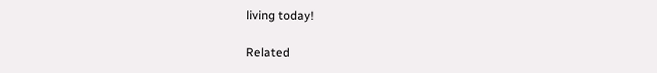living today!

Related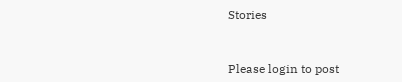Stories


Please login to post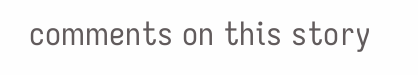comments on this story